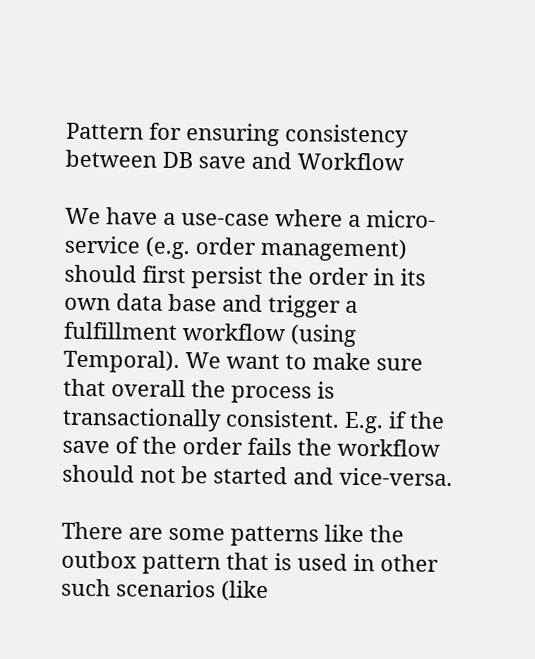Pattern for ensuring consistency between DB save and Workflow

We have a use-case where a micro-service (e.g. order management) should first persist the order in its own data base and trigger a fulfillment workflow (using Temporal). We want to make sure that overall the process is transactionally consistent. E.g. if the save of the order fails the workflow should not be started and vice-versa.

There are some patterns like the outbox pattern that is used in other such scenarios (like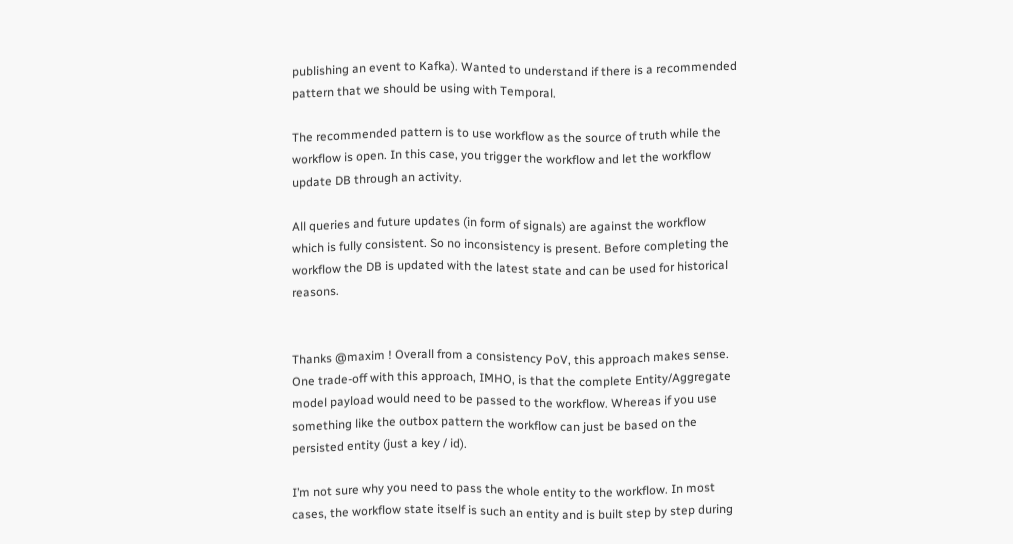publishing an event to Kafka). Wanted to understand if there is a recommended pattern that we should be using with Temporal.

The recommended pattern is to use workflow as the source of truth while the workflow is open. In this case, you trigger the workflow and let the workflow update DB through an activity.

All queries and future updates (in form of signals) are against the workflow which is fully consistent. So no inconsistency is present. Before completing the workflow the DB is updated with the latest state and can be used for historical reasons.


Thanks @maxim ! Overall from a consistency PoV, this approach makes sense. One trade-off with this approach, IMHO, is that the complete Entity/Aggregate model payload would need to be passed to the workflow. Whereas if you use something like the outbox pattern the workflow can just be based on the persisted entity (just a key / id).

I’m not sure why you need to pass the whole entity to the workflow. In most cases, the workflow state itself is such an entity and is built step by step during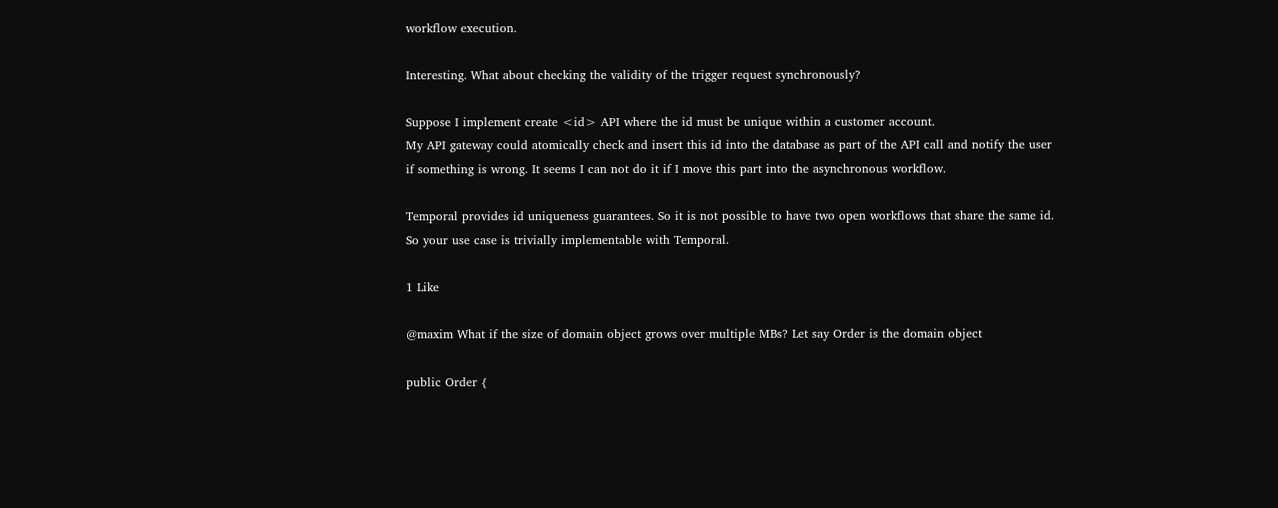workflow execution.

Interesting. What about checking the validity of the trigger request synchronously?

Suppose I implement create <id> API where the id must be unique within a customer account.
My API gateway could atomically check and insert this id into the database as part of the API call and notify the user if something is wrong. It seems I can not do it if I move this part into the asynchronous workflow.

Temporal provides id uniqueness guarantees. So it is not possible to have two open workflows that share the same id. So your use case is trivially implementable with Temporal.

1 Like

@maxim What if the size of domain object grows over multiple MBs? Let say Order is the domain object

public Order {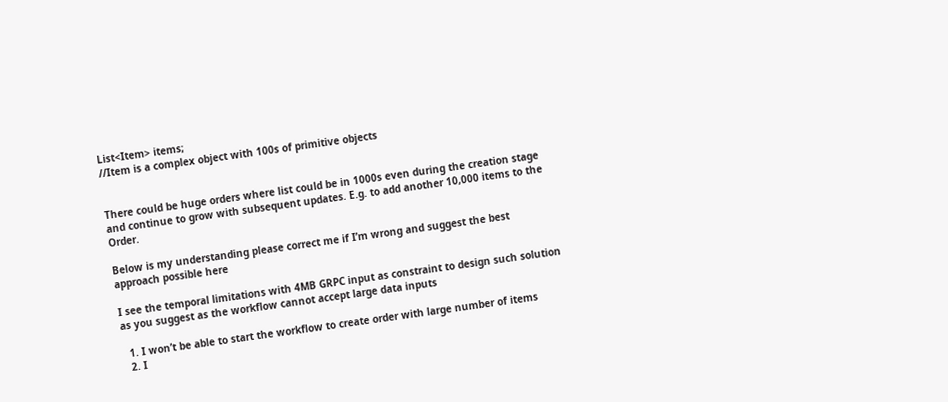List<Item> items;
//Item is a complex object with 100s of primitive objects


There could be huge orders where list could be in 1000s even during the creation stage and continue to grow with subsequent updates. E.g. to add another 10,000 items to the Order.

Below is my understanding please correct me if I’m wrong and suggest the best approach possible here

I see the temporal limitations with 4MB GRPC input as constraint to design such solution as you suggest as the workflow cannot accept large data inputs

  1. I won’t be able to start the workflow to create order with large number of items
  2. I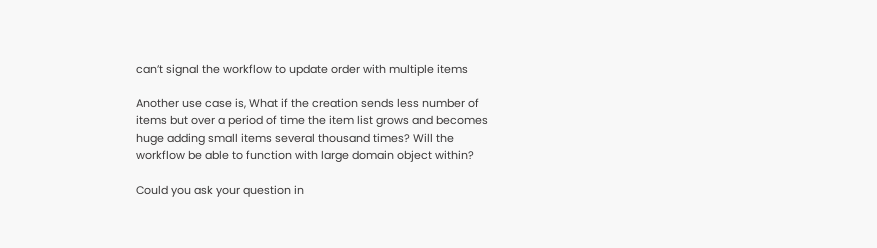can’t signal the workflow to update order with multiple items

Another use case is, What if the creation sends less number of items but over a period of time the item list grows and becomes huge adding small items several thousand times? Will the workflow be able to function with large domain object within?

Could you ask your question in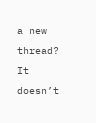a new thread? It doesn’t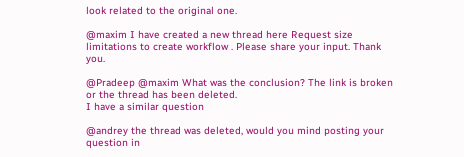look related to the original one.

@maxim I have created a new thread here Request size limitations to create workflow . Please share your input. Thank you.

@Pradeep @maxim What was the conclusion? The link is broken or the thread has been deleted.
I have a similar question

@andrey the thread was deleted, would you mind posting your question in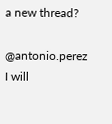a new thread?

@antonio.perez I will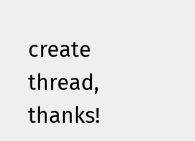create thread, thanks!